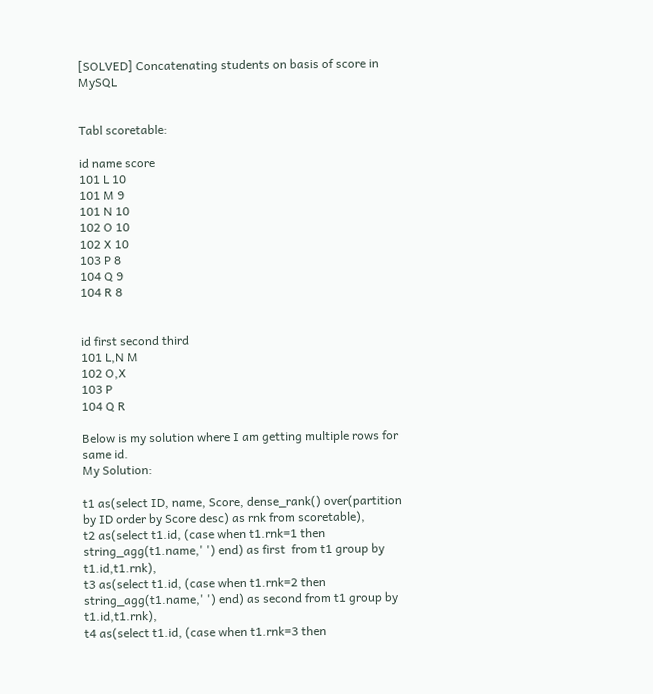[SOLVED] Concatenating students on basis of score in MySQL


Tabl scoretable:

id name score
101 L 10
101 M 9
101 N 10
102 O 10
102 X 10
103 P 8
104 Q 9
104 R 8


id first second third
101 L,N M
102 O,X
103 P
104 Q R

Below is my solution where I am getting multiple rows for same id.
My Solution:

t1 as(select ID, name, Score, dense_rank() over(partition by ID order by Score desc) as rnk from scoretable),
t2 as(select t1.id, (case when t1.rnk=1 then string_agg(t1.name,' ') end) as first  from t1 group by t1.id,t1.rnk),
t3 as(select t1.id, (case when t1.rnk=2 then string_agg(t1.name,' ') end) as second from t1 group by t1.id,t1.rnk),
t4 as(select t1.id, (case when t1.rnk=3 then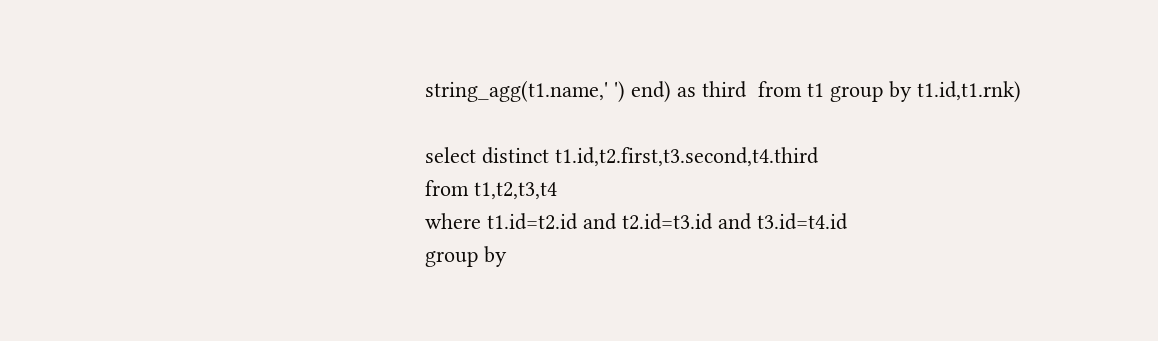string_agg(t1.name,' ') end) as third  from t1 group by t1.id,t1.rnk)

select distinct t1.id,t2.first,t3.second,t4.third
from t1,t2,t3,t4
where t1.id=t2.id and t2.id=t3.id and t3.id=t4.id
group by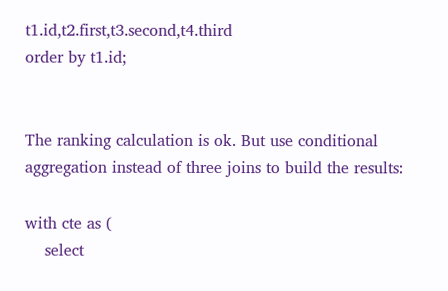t1.id,t2.first,t3.second,t4.third
order by t1.id;


The ranking calculation is ok. But use conditional aggregation instead of three joins to build the results:

with cte as (
    select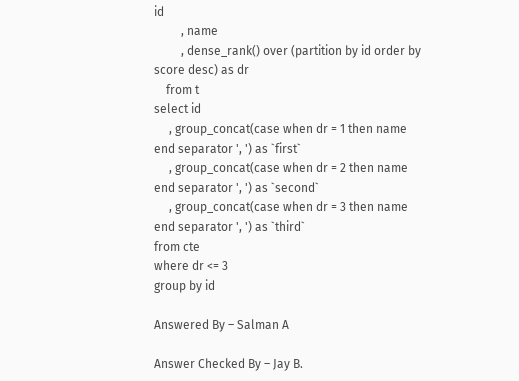id
         , name
         , dense_rank() over (partition by id order by score desc) as dr
    from t
select id
     , group_concat(case when dr = 1 then name end separator ', ') as `first`
     , group_concat(case when dr = 2 then name end separator ', ') as `second`
     , group_concat(case when dr = 3 then name end separator ', ') as `third`
from cte
where dr <= 3
group by id

Answered By – Salman A

Answer Checked By – Jay B.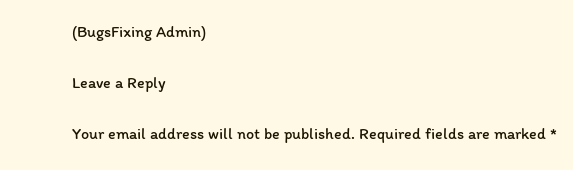(BugsFixing Admin)

Leave a Reply

Your email address will not be published. Required fields are marked *